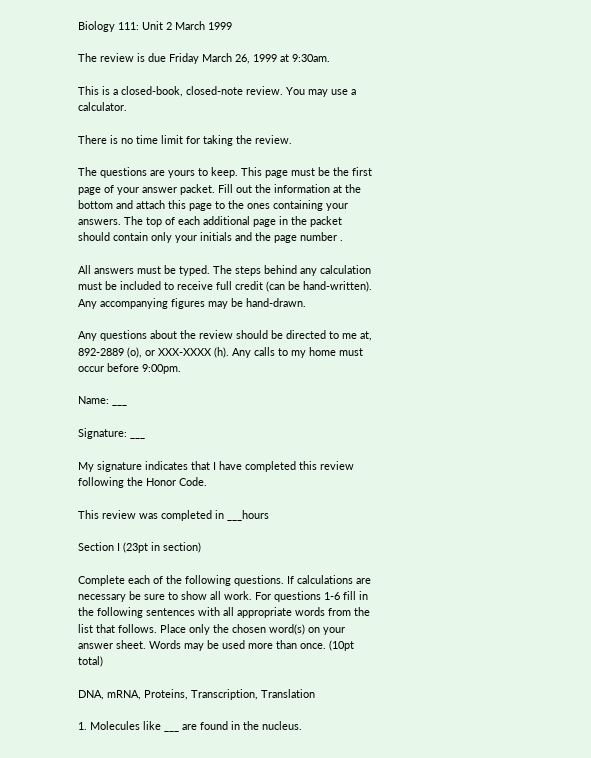Biology 111: Unit 2 March 1999

The review is due Friday March 26, 1999 at 9:30am.

This is a closed-book, closed-note review. You may use a calculator.

There is no time limit for taking the review.

The questions are yours to keep. This page must be the first page of your answer packet. Fill out the information at the bottom and attach this page to the ones containing your answers. The top of each additional page in the packet should contain only your initials and the page number .

All answers must be typed. The steps behind any calculation must be included to receive full credit (can be hand-written). Any accompanying figures may be hand-drawn.

Any questions about the review should be directed to me at, 892-2889 (o), or XXX-XXXX (h). Any calls to my home must occur before 9:00pm.

Name: ___

Signature: ___

My signature indicates that I have completed this review following the Honor Code.

This review was completed in ___hours

Section I (23pt in section)

Complete each of the following questions. If calculations are necessary be sure to show all work. For questions 1-6 fill in the following sentences with all appropriate words from the list that follows. Place only the chosen word(s) on your answer sheet. Words may be used more than once. (10pt total)

DNA, mRNA, Proteins, Transcription, Translation

1. Molecules like ___ are found in the nucleus.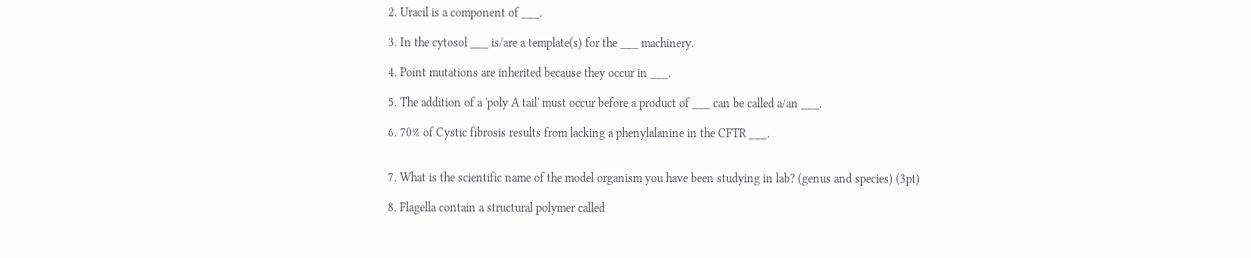2. Uracil is a component of ___.

3. In the cytosol ___ is/are a template(s) for the ___ machinery.

4. Point mutations are inherited because they occur in ___.

5. The addition of a 'poly A tail' must occur before a product of ___ can be called a/an ___.

6. 70% of Cystic fibrosis results from lacking a phenylalanine in the CFTR ___.


7. What is the scientific name of the model organism you have been studying in lab? (genus and species) (3pt)

8. Flagella contain a structural polymer called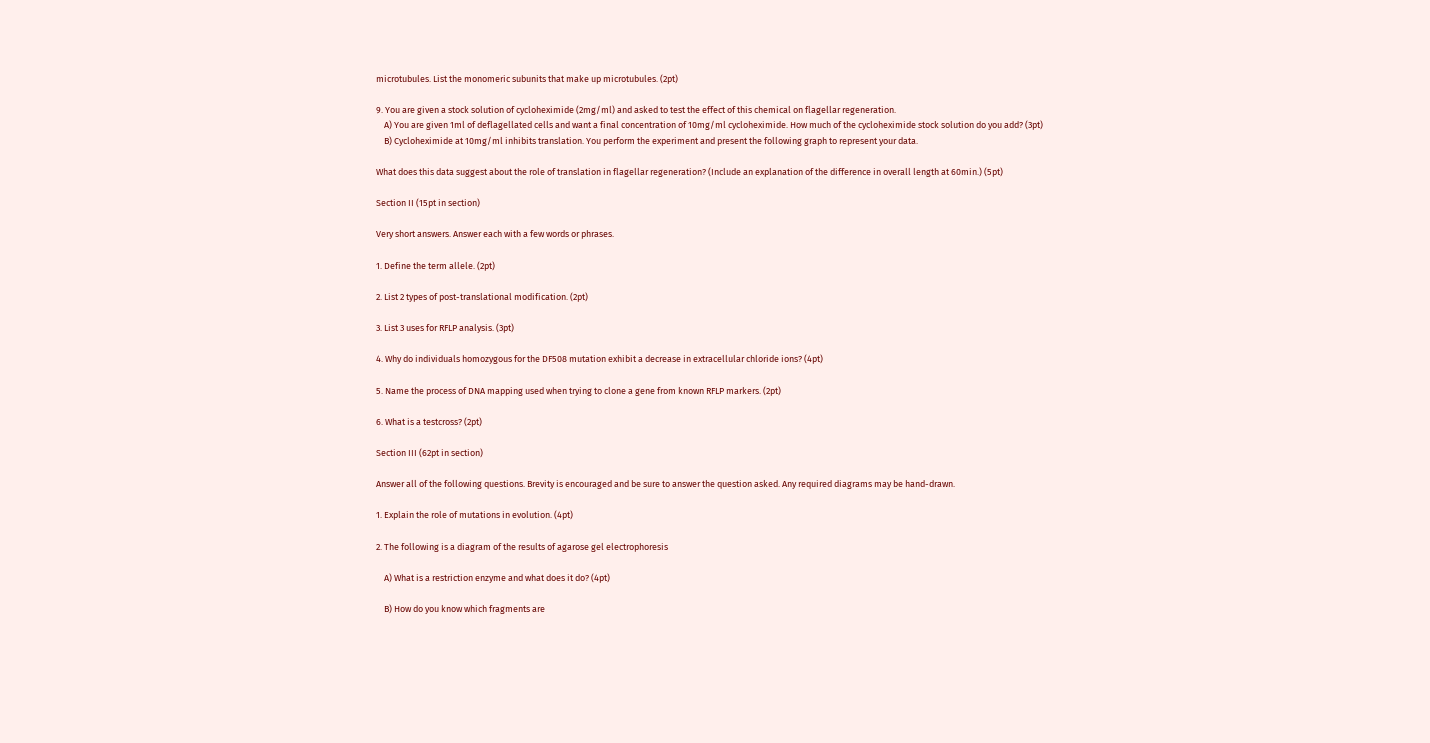microtubules. List the monomeric subunits that make up microtubules. (2pt)

9. You are given a stock solution of cycloheximide (2mg/ml) and asked to test the effect of this chemical on flagellar regeneration.
    A) You are given 1ml of deflagellated cells and want a final concentration of 10mg/ml cycloheximide. How much of the cycloheximide stock solution do you add? (3pt)
    B) Cycloheximide at 10mg/ml inhibits translation. You perform the experiment and present the following graph to represent your data.

What does this data suggest about the role of translation in flagellar regeneration? (Include an explanation of the difference in overall length at 60min.) (5pt)

Section II (15pt in section)

Very short answers. Answer each with a few words or phrases.

1. Define the term allele. (2pt)

2. List 2 types of post-translational modification. (2pt)

3. List 3 uses for RFLP analysis. (3pt)

4. Why do individuals homozygous for the DF508 mutation exhibit a decrease in extracellular chloride ions? (4pt)

5. Name the process of DNA mapping used when trying to clone a gene from known RFLP markers. (2pt)

6. What is a testcross? (2pt)

Section III (62pt in section)

Answer all of the following questions. Brevity is encouraged and be sure to answer the question asked. Any required diagrams may be hand-drawn.

1. Explain the role of mutations in evolution. (4pt)

2. The following is a diagram of the results of agarose gel electrophoresis

    A) What is a restriction enzyme and what does it do? (4pt)

    B) How do you know which fragments are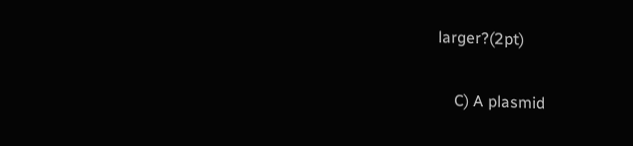larger?(2pt)

    C) A plasmid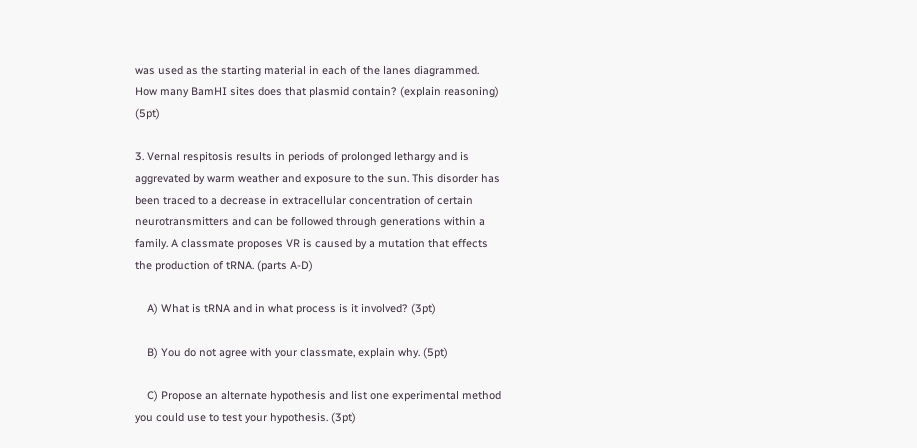was used as the starting material in each of the lanes diagrammed. How many BamHI sites does that plasmid contain? (explain reasoning) (5pt)

3. Vernal respitosis results in periods of prolonged lethargy and is aggrevated by warm weather and exposure to the sun. This disorder has been traced to a decrease in extracellular concentration of certain neurotransmitters and can be followed through generations within a family. A classmate proposes VR is caused by a mutation that effects the production of tRNA. (parts A-D)

    A) What is tRNA and in what process is it involved? (3pt)

    B) You do not agree with your classmate, explain why. (5pt)

    C) Propose an alternate hypothesis and list one experimental method you could use to test your hypothesis. (3pt)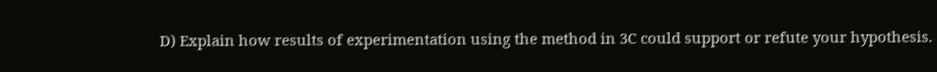D) Explain how results of experimentation using the method in 3C could support or refute your hypothesis.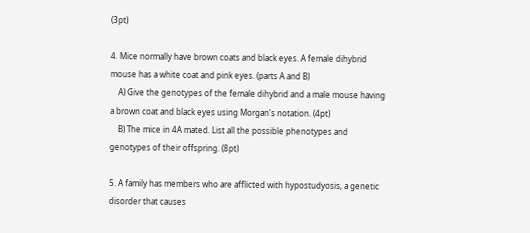(3pt)

4. Mice normally have brown coats and black eyes. A female dihybrid mouse has a white coat and pink eyes. (parts A and B)
    A) Give the genotypes of the female dihybrid and a male mouse having a brown coat and black eyes using Morgan's notation. (4pt)
    B) The mice in 4A mated. List all the possible phenotypes and genotypes of their offspring. (8pt)

5. A family has members who are afflicted with hypostudyosis, a genetic disorder that causes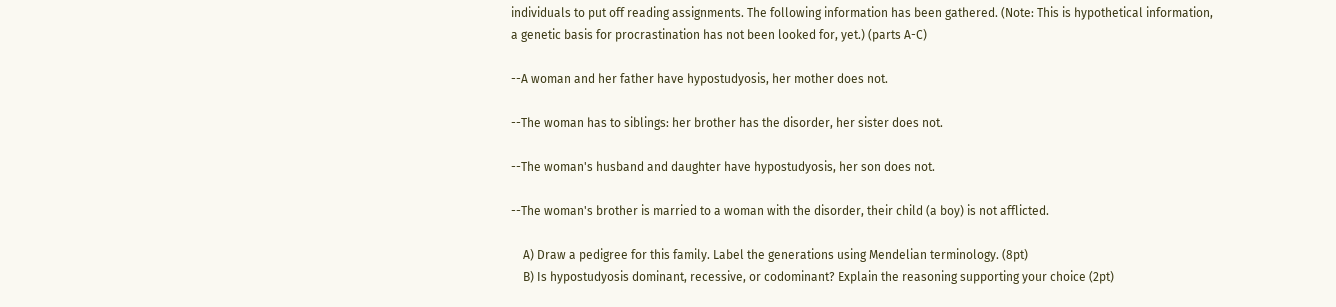individuals to put off reading assignments. The following information has been gathered. (Note: This is hypothetical information, a genetic basis for procrastination has not been looked for, yet.) (parts A-C)

--A woman and her father have hypostudyosis, her mother does not.

--The woman has to siblings: her brother has the disorder, her sister does not.

--The woman's husband and daughter have hypostudyosis, her son does not.

--The woman's brother is married to a woman with the disorder, their child (a boy) is not afflicted.

    A) Draw a pedigree for this family. Label the generations using Mendelian terminology. (8pt)
    B) Is hypostudyosis dominant, recessive, or codominant? Explain the reasoning supporting your choice (2pt)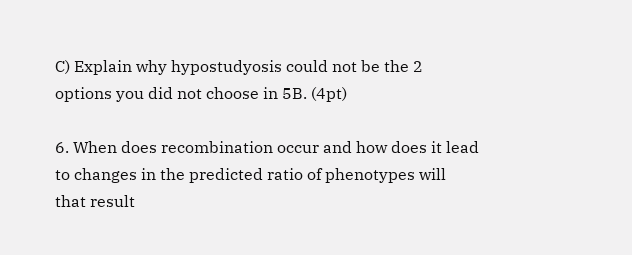C) Explain why hypostudyosis could not be the 2 options you did not choose in 5B. (4pt)

6. When does recombination occur and how does it lead to changes in the predicted ratio of phenotypes will that result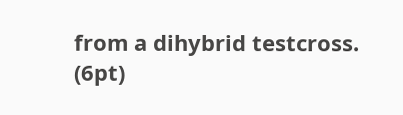from a dihybrid testcross. (6pt)